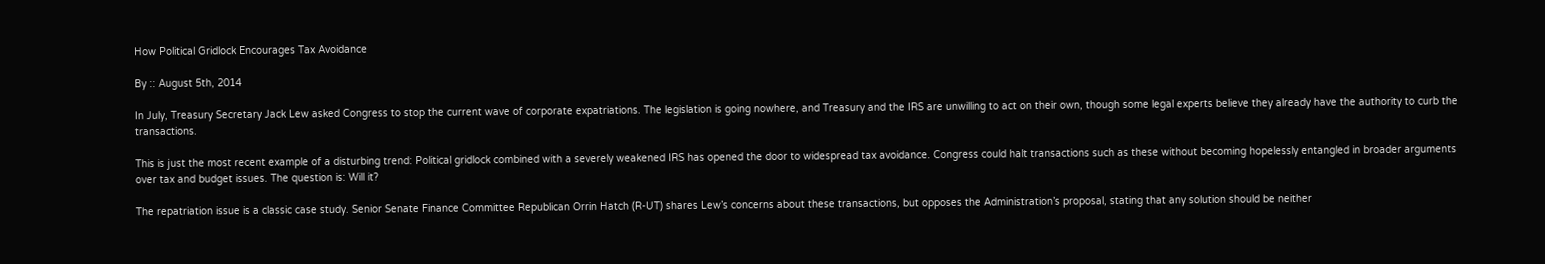How Political Gridlock Encourages Tax Avoidance

By :: August 5th, 2014

In July, Treasury Secretary Jack Lew asked Congress to stop the current wave of corporate expatriations. The legislation is going nowhere, and Treasury and the IRS are unwilling to act on their own, though some legal experts believe they already have the authority to curb the transactions.

This is just the most recent example of a disturbing trend: Political gridlock combined with a severely weakened IRS has opened the door to widespread tax avoidance. Congress could halt transactions such as these without becoming hopelessly entangled in broader arguments over tax and budget issues. The question is: Will it?

The repatriation issue is a classic case study. Senior Senate Finance Committee Republican Orrin Hatch (R-UT) shares Lew’s concerns about these transactions, but opposes the Administration’s proposal, stating that any solution should be neither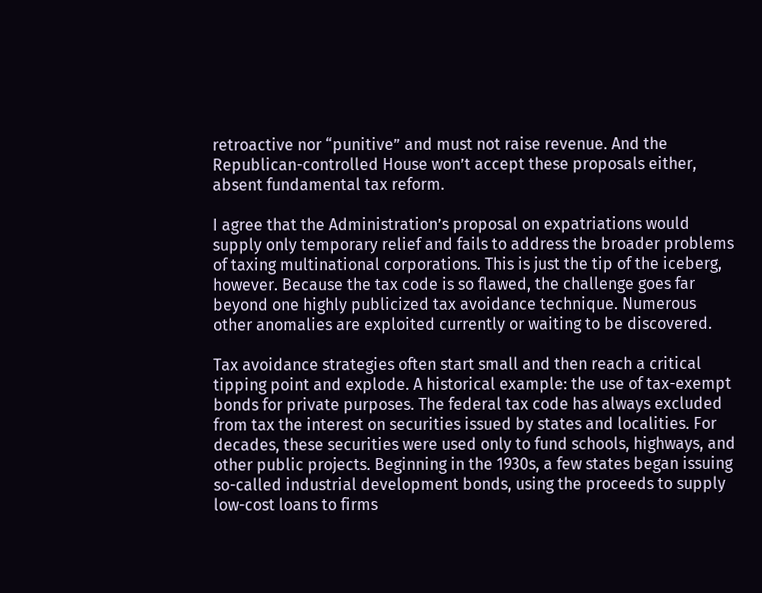retroactive nor “punitive” and must not raise revenue. And the Republican-controlled House won’t accept these proposals either, absent fundamental tax reform.

I agree that the Administration’s proposal on expatriations would supply only temporary relief and fails to address the broader problems of taxing multinational corporations. This is just the tip of the iceberg, however. Because the tax code is so flawed, the challenge goes far beyond one highly publicized tax avoidance technique. Numerous other anomalies are exploited currently or waiting to be discovered.

Tax avoidance strategies often start small and then reach a critical tipping point and explode. A historical example: the use of tax-exempt bonds for private purposes. The federal tax code has always excluded from tax the interest on securities issued by states and localities. For decades, these securities were used only to fund schools, highways, and other public projects. Beginning in the 1930s, a few states began issuing so-called industrial development bonds, using the proceeds to supply low-cost loans to firms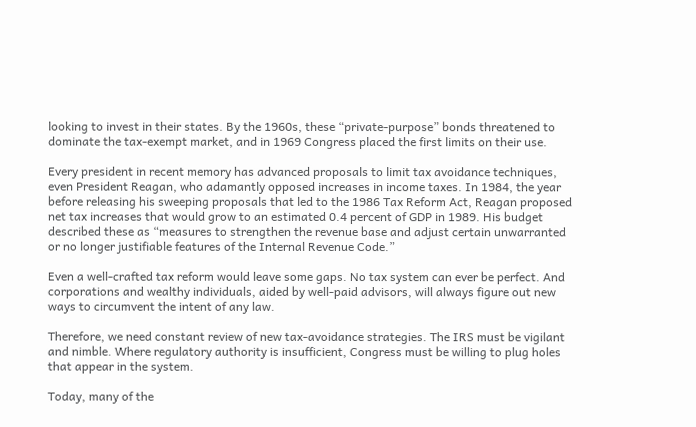looking to invest in their states. By the 1960s, these “private-purpose” bonds threatened to dominate the tax-exempt market, and in 1969 Congress placed the first limits on their use.

Every president in recent memory has advanced proposals to limit tax avoidance techniques, even President Reagan, who adamantly opposed increases in income taxes. In 1984, the year before releasing his sweeping proposals that led to the 1986 Tax Reform Act, Reagan proposed net tax increases that would grow to an estimated 0.4 percent of GDP in 1989. His budget described these as “measures to strengthen the revenue base and adjust certain unwarranted or no longer justifiable features of the Internal Revenue Code.”

Even a well-crafted tax reform would leave some gaps. No tax system can ever be perfect. And corporations and wealthy individuals, aided by well-paid advisors, will always figure out new ways to circumvent the intent of any law.

Therefore, we need constant review of new tax-avoidance strategies. The IRS must be vigilant and nimble. Where regulatory authority is insufficient, Congress must be willing to plug holes that appear in the system.

Today, many of the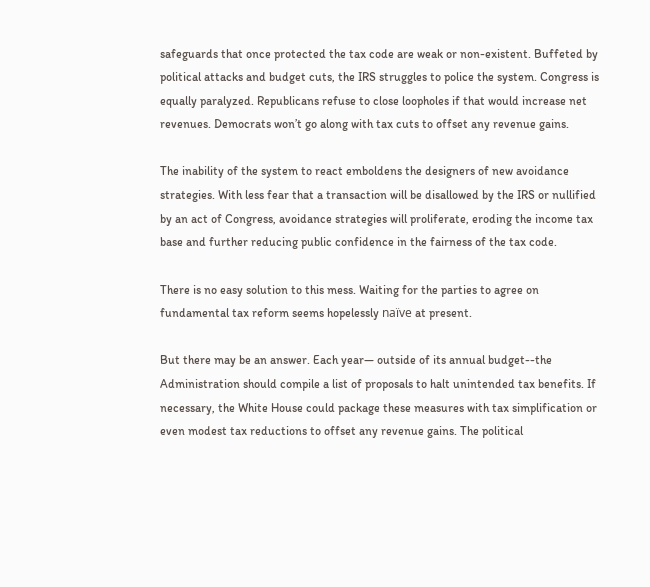safeguards that once protected the tax code are weak or non-existent. Buffeted by political attacks and budget cuts, the IRS struggles to police the system. Congress is equally paralyzed. Republicans refuse to close loopholes if that would increase net revenues. Democrats won’t go along with tax cuts to offset any revenue gains.

The inability of the system to react emboldens the designers of new avoidance strategies. With less fear that a transaction will be disallowed by the IRS or nullified by an act of Congress, avoidance strategies will proliferate, eroding the income tax base and further reducing public confidence in the fairness of the tax code.

There is no easy solution to this mess. Waiting for the parties to agree on fundamental tax reform seems hopelessly naïve at present.

But there may be an answer. Each year— outside of its annual budget--the Administration should compile a list of proposals to halt unintended tax benefits. If necessary, the White House could package these measures with tax simplification or even modest tax reductions to offset any revenue gains. The political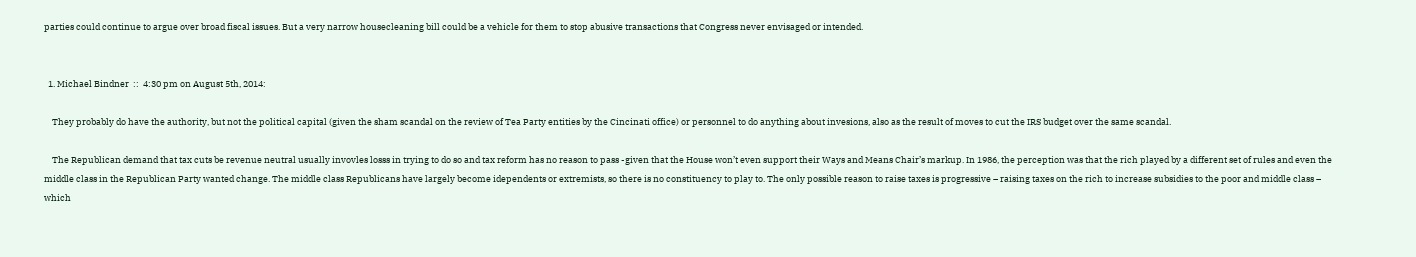parties could continue to argue over broad fiscal issues. But a very narrow housecleaning bill could be a vehicle for them to stop abusive transactions that Congress never envisaged or intended.


  1. Michael Bindner  ::  4:30 pm on August 5th, 2014:

    They probably do have the authority, but not the political capital (given the sham scandal on the review of Tea Party entities by the Cincinati office) or personnel to do anything about invesions, also as the result of moves to cut the IRS budget over the same scandal.

    The Republican demand that tax cuts be revenue neutral usually invovles losss in trying to do so and tax reform has no reason to pass -given that the House won’t even support their Ways and Means Chair’s markup. In 1986, the perception was that the rich played by a different set of rules and even the middle class in the Republican Party wanted change. The middle class Republicans have largely become idependents or extremists, so there is no constituency to play to. The only possible reason to raise taxes is progressive – raising taxes on the rich to increase subsidies to the poor and middle class – which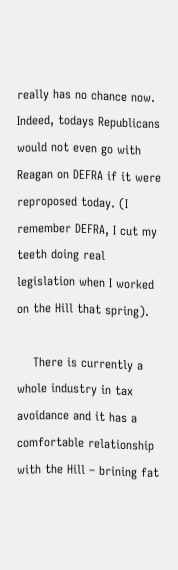really has no chance now. Indeed, todays Republicans would not even go with Reagan on DEFRA if it were reproposed today. (I remember DEFRA, I cut my teeth doing real legislation when I worked on the Hill that spring).

    There is currently a whole industry in tax avoidance and it has a comfortable relationship with the Hill – brining fat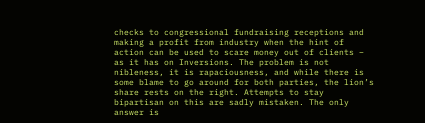checks to congressional fundraising receptions and making a profit from industry when the hint of action can be used to scare money out of clients – as it has on Inversions. The problem is not nibleness, it is rapaciousness, and while there is some blame to go around for both parties, the lion’s share rests on the right. Attempts to stay bipartisan on this are sadly mistaken. The only answer is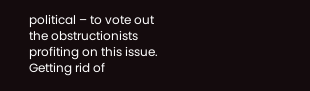political – to vote out the obstructionists profiting on this issue. Getting rid of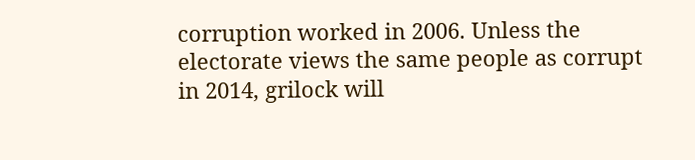corruption worked in 2006. Unless the electorate views the same people as corrupt in 2014, grilock will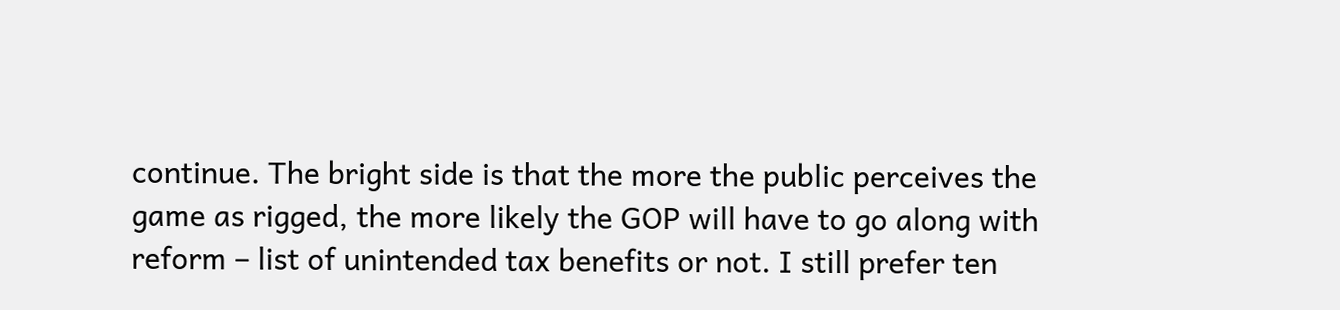continue. The bright side is that the more the public perceives the game as rigged, the more likely the GOP will have to go along with reform – list of unintended tax benefits or not. I still prefer ten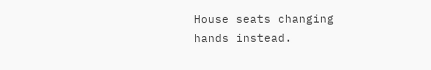House seats changing hands instead.